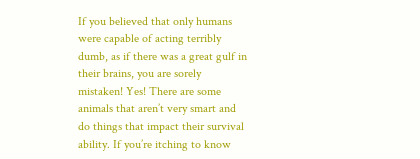If you believed that only humans were capable of acting terribly dumb, as if there was a great gulf in their brains, you are sorely mistaken! Yes! There are some animals that aren’t very smart and do things that impact their survival ability. If you’re itching to know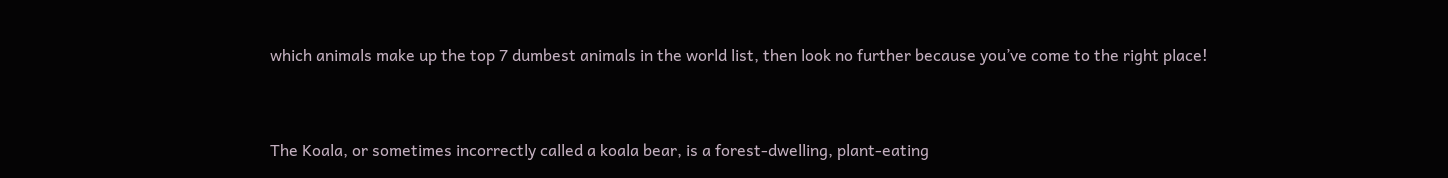which animals make up the top 7 dumbest animals in the world list, then look no further because you’ve come to the right place!


The Koala, or sometimes incorrectly called a koala bear, is a forest-dwelling, plant-eating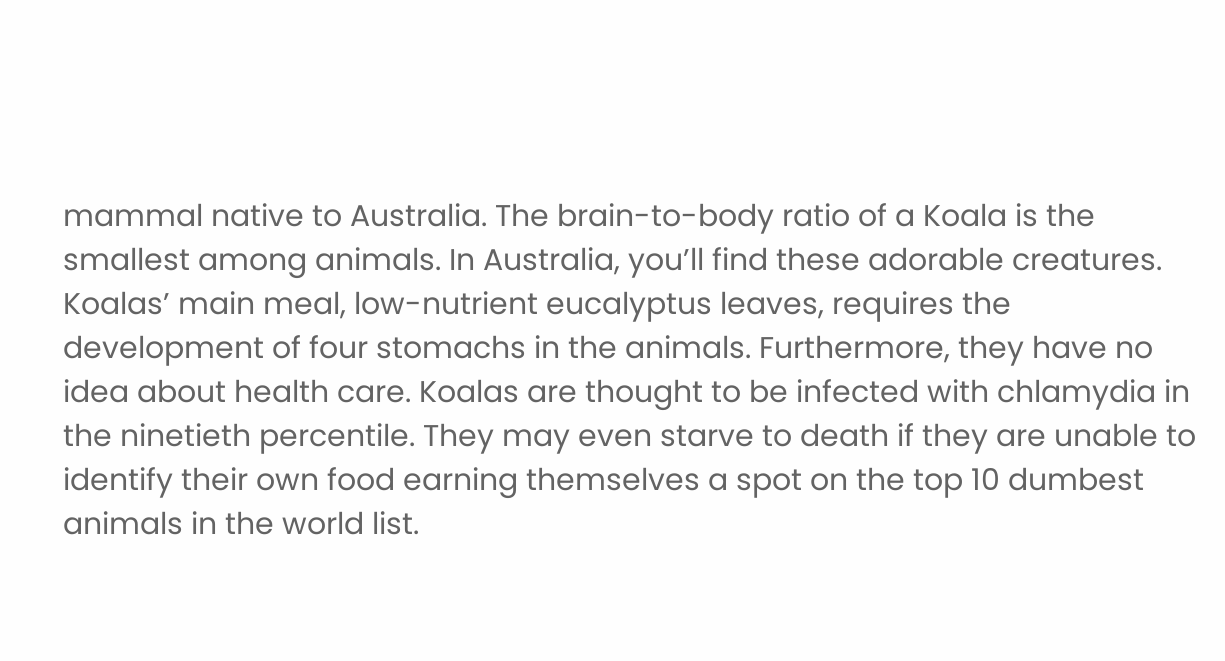mammal native to Australia. The brain-to-body ratio of a Koala is the smallest among animals. In Australia, you’ll find these adorable creatures. Koalas’ main meal, low-nutrient eucalyptus leaves, requires the development of four stomachs in the animals. Furthermore, they have no idea about health care. Koalas are thought to be infected with chlamydia in the ninetieth percentile. They may even starve to death if they are unable to identify their own food earning themselves a spot on the top 10 dumbest animals in the world list.